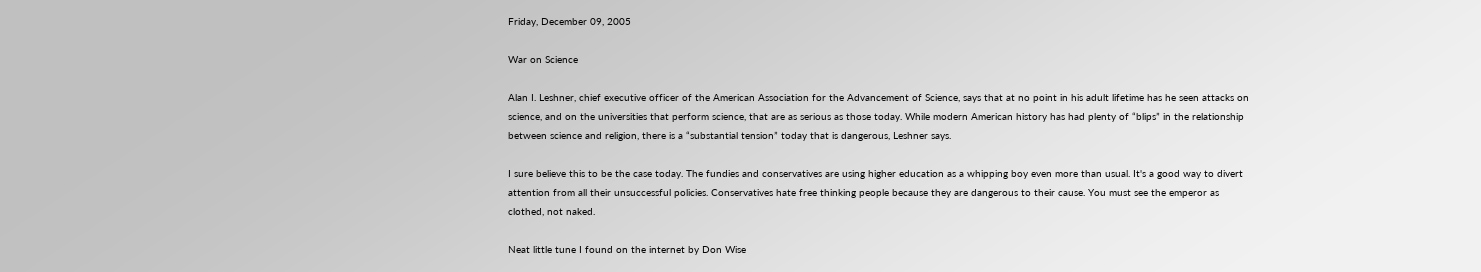Friday, December 09, 2005

War on Science

Alan I. Leshner, chief executive officer of the American Association for the Advancement of Science, says that at no point in his adult lifetime has he seen attacks on science, and on the universities that perform science, that are as serious as those today. While modern American history has had plenty of “blips” in the relationship between science and religion, there is a “substantial tension” today that is dangerous, Leshner says.

I sure believe this to be the case today. The fundies and conservatives are using higher education as a whipping boy even more than usual. It's a good way to divert attention from all their unsuccessful policies. Conservatives hate free thinking people because they are dangerous to their cause. You must see the emperor as clothed, not naked.

Neat little tune I found on the internet by Don Wise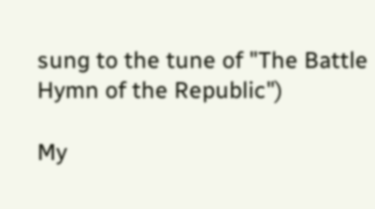sung to the tune of "The Battle Hymn of the Republic")

My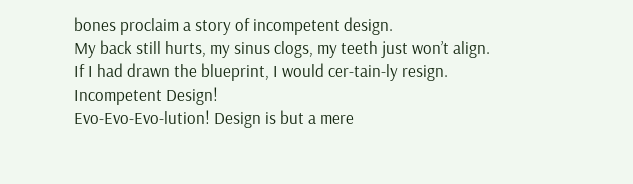bones proclaim a story of incompetent design.
My back still hurts, my sinus clogs, my teeth just won’t align.
If I had drawn the blueprint, I would cer-tain-ly resign.
Incompetent Design!
Evo-Evo-Evo-lution! Design is but a mere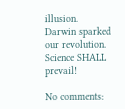illusion.
Darwin sparked our revolution. Science SHALL prevail!

No comments: